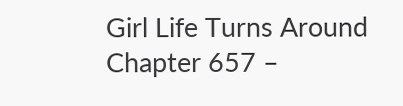Girl Life Turns Around Chapter 657 –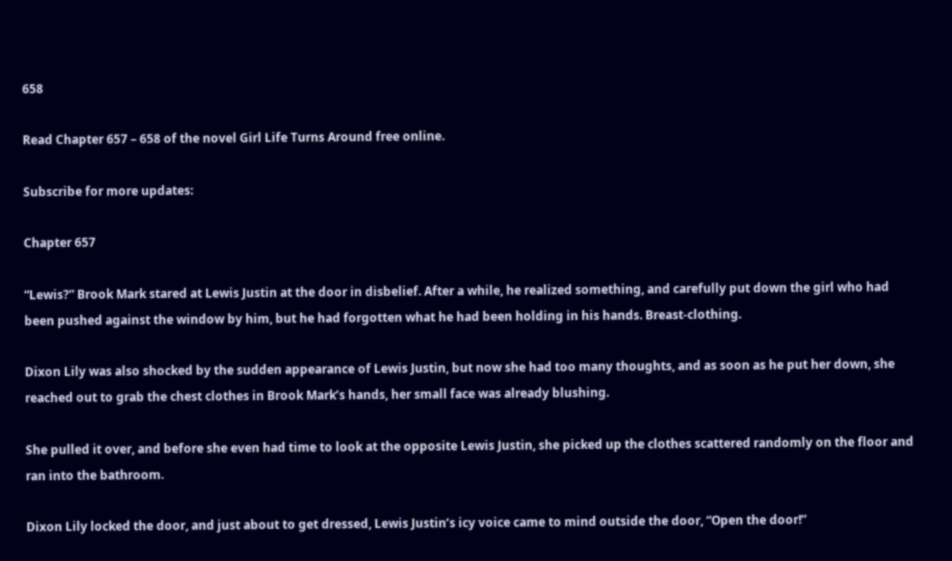658

Read Chapter 657 – 658 of the novel Girl Life Turns Around free online.

Subscribe for more updates:

Chapter 657

“Lewis?” Brook Mark stared at Lewis Justin at the door in disbelief. After a while, he realized something, and carefully put down the girl who had been pushed against the window by him, but he had forgotten what he had been holding in his hands. Breast-clothing.

Dixon Lily was also shocked by the sudden appearance of Lewis Justin, but now she had too many thoughts, and as soon as he put her down, she reached out to grab the chest clothes in Brook Mark’s hands, her small face was already blushing.

She pulled it over, and before she even had time to look at the opposite Lewis Justin, she picked up the clothes scattered randomly on the floor and ran into the bathroom.

Dixon Lily locked the door, and just about to get dressed, Lewis Justin’s icy voice came to mind outside the door, “Open the door!”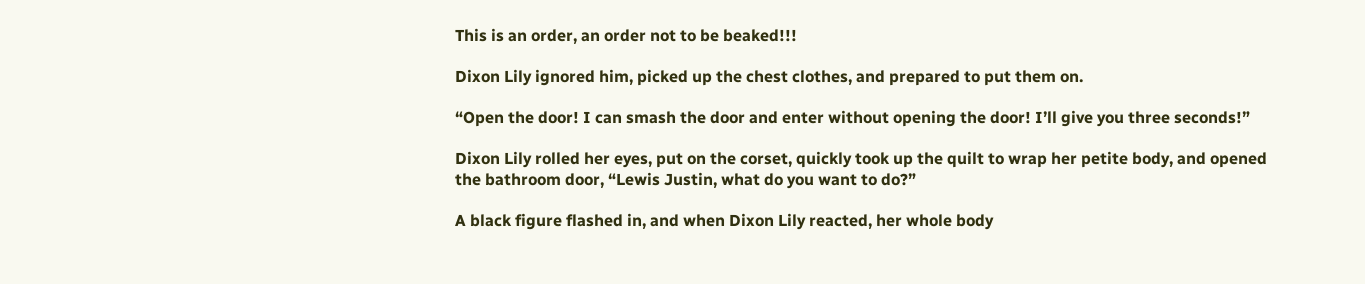This is an order, an order not to be beaked!!!

Dixon Lily ignored him, picked up the chest clothes, and prepared to put them on.

“Open the door! I can smash the door and enter without opening the door! I’ll give you three seconds!”

Dixon Lily rolled her eyes, put on the corset, quickly took up the quilt to wrap her petite body, and opened the bathroom door, “Lewis Justin, what do you want to do?”

A black figure flashed in, and when Dixon Lily reacted, her whole body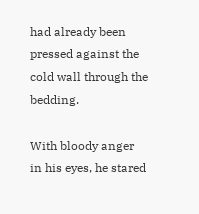had already been pressed against the cold wall through the bedding.

With bloody anger in his eyes, he stared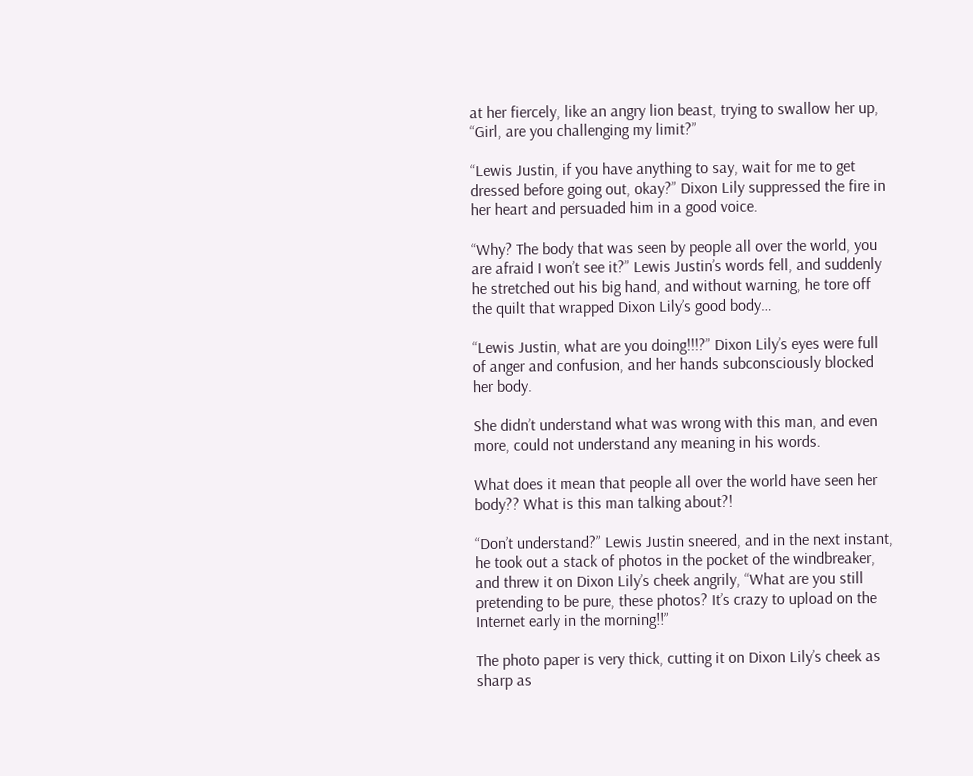at her fiercely, like an angry lion beast, trying to swallow her up, “Girl, are you challenging my limit?”

“Lewis Justin, if you have anything to say, wait for me to get dressed before going out, okay?” Dixon Lily suppressed the fire in her heart and persuaded him in a good voice.

“Why? The body that was seen by people all over the world, you are afraid I won’t see it?” Lewis Justin’s words fell, and suddenly he stretched out his big hand, and without warning, he tore off the quilt that wrapped Dixon Lily’s good body…

“Lewis Justin, what are you doing!!!?” Dixon Lily’s eyes were full of anger and confusion, and her hands subconsciously blocked her body.

She didn’t understand what was wrong with this man, and even more, could not understand any meaning in his words.

What does it mean that people all over the world have seen her body?? What is this man talking about?!

“Don’t understand?” Lewis Justin sneered, and in the next instant, he took out a stack of photos in the pocket of the windbreaker, and threw it on Dixon Lily’s cheek angrily, “What are you still pretending to be pure, these photos? It’s crazy to upload on the Internet early in the morning!!”

The photo paper is very thick, cutting it on Dixon Lily’s cheek as sharp as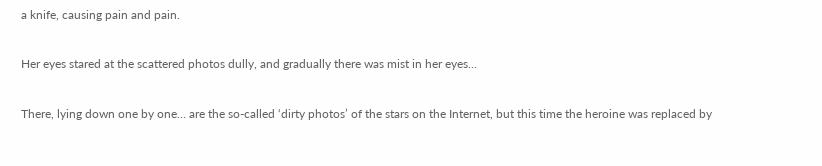a knife, causing pain and pain.

Her eyes stared at the scattered photos dully, and gradually there was mist in her eyes…

There, lying down one by one… are the so-called ‘dirty photos’ of the stars on the Internet, but this time the heroine was replaced by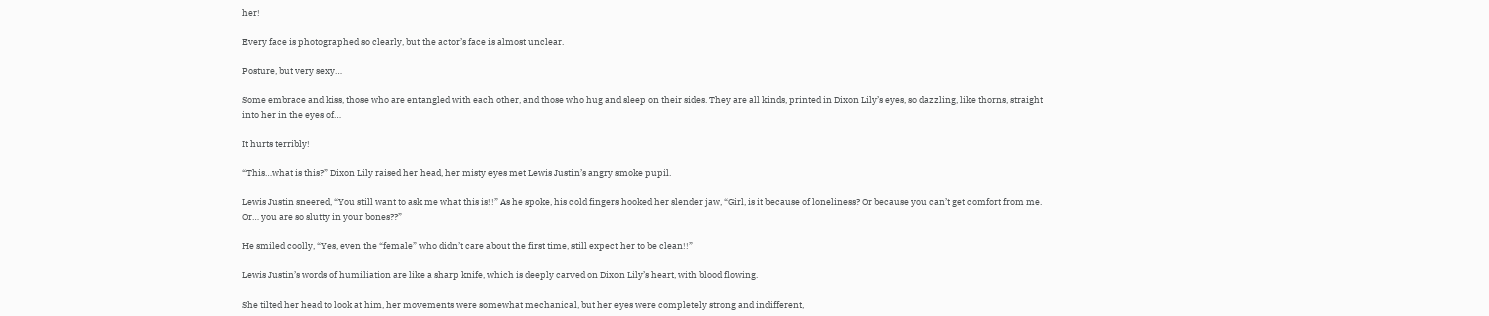her!

Every face is photographed so clearly, but the actor’s face is almost unclear.

Posture, but very sexy…

Some embrace and kiss, those who are entangled with each other, and those who hug and sleep on their sides. They are all kinds, printed in Dixon Lily’s eyes, so dazzling, like thorns, straight into her in the eyes of…

It hurts terribly!

“This…what is this?” Dixon Lily raised her head, her misty eyes met Lewis Justin’s angry smoke pupil.

Lewis Justin sneered, “You still want to ask me what this is!!” As he spoke, his cold fingers hooked her slender jaw, “Girl, is it because of loneliness? Or because you can’t get comfort from me. Or… you are so slutty in your bones??”

He smiled coolly, “Yes, even the “female” who didn’t care about the first time, still expect her to be clean!!”

Lewis Justin’s words of humiliation are like a sharp knife, which is deeply carved on Dixon Lily’s heart, with blood flowing.

She tilted her head to look at him, her movements were somewhat mechanical, but her eyes were completely strong and indifferent,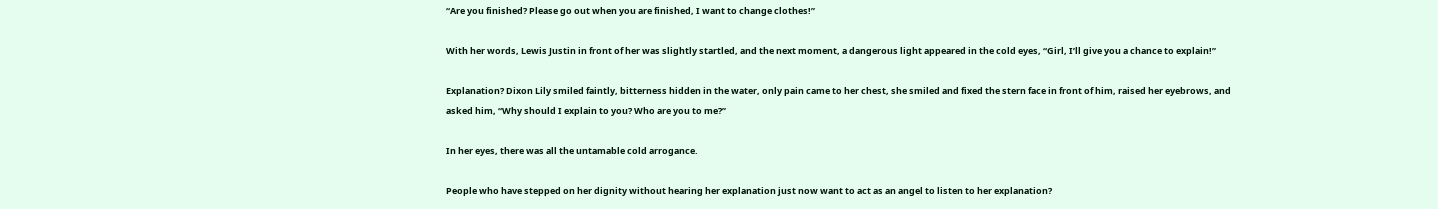“Are you finished? Please go out when you are finished, I want to change clothes!”

With her words, Lewis Justin in front of her was slightly startled, and the next moment, a dangerous light appeared in the cold eyes, “Girl, I’ll give you a chance to explain!”

Explanation? Dixon Lily smiled faintly, bitterness hidden in the water, only pain came to her chest, she smiled and fixed the stern face in front of him, raised her eyebrows, and asked him, “Why should I explain to you? Who are you to me?”

In her eyes, there was all the untamable cold arrogance.

People who have stepped on her dignity without hearing her explanation just now want to act as an angel to listen to her explanation?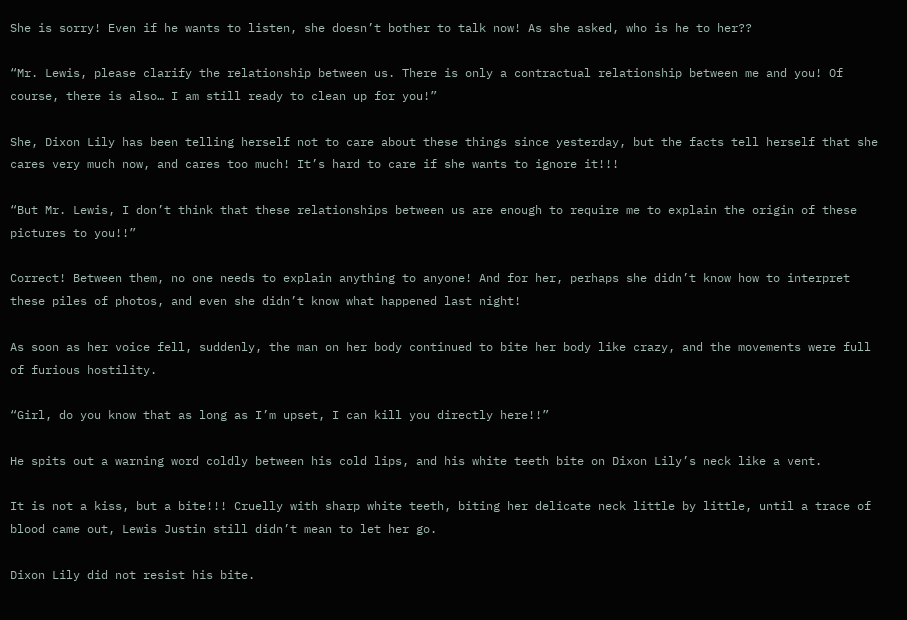She is sorry! Even if he wants to listen, she doesn’t bother to talk now! As she asked, who is he to her??

“Mr. Lewis, please clarify the relationship between us. There is only a contractual relationship between me and you! Of course, there is also… I am still ready to clean up for you!”

She, Dixon Lily has been telling herself not to care about these things since yesterday, but the facts tell herself that she cares very much now, and cares too much! It’s hard to care if she wants to ignore it!!!

“But Mr. Lewis, I don’t think that these relationships between us are enough to require me to explain the origin of these pictures to you!!”

Correct! Between them, no one needs to explain anything to anyone! And for her, perhaps she didn’t know how to interpret these piles of photos, and even she didn’t know what happened last night!

As soon as her voice fell, suddenly, the man on her body continued to bite her body like crazy, and the movements were full of furious hostility.

“Girl, do you know that as long as I’m upset, I can kill you directly here!!”

He spits out a warning word coldly between his cold lips, and his white teeth bite on Dixon Lily’s neck like a vent.

It is not a kiss, but a bite!!! Cruelly with sharp white teeth, biting her delicate neck little by little, until a trace of blood came out, Lewis Justin still didn’t mean to let her go.

Dixon Lily did not resist his bite.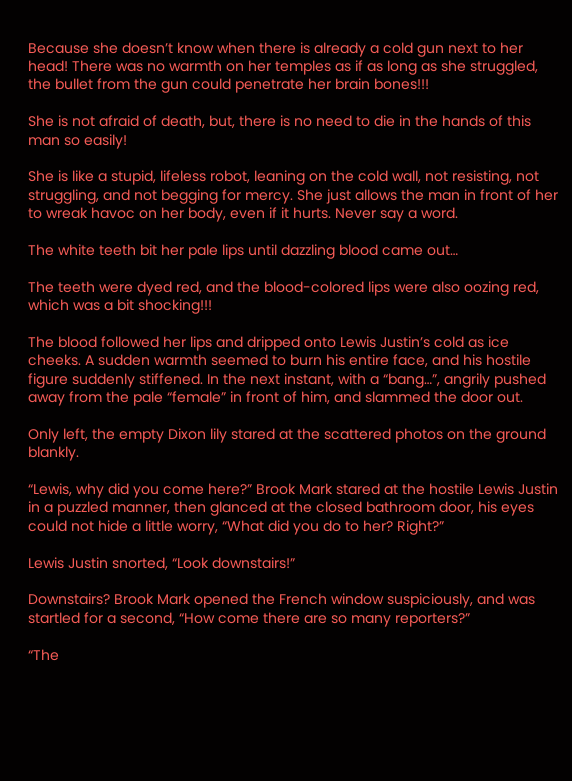Because she doesn’t know when there is already a cold gun next to her head! There was no warmth on her temples as if as long as she struggled, the bullet from the gun could penetrate her brain bones!!!

She is not afraid of death, but, there is no need to die in the hands of this man so easily!

She is like a stupid, lifeless robot, leaning on the cold wall, not resisting, not struggling, and not begging for mercy. She just allows the man in front of her to wreak havoc on her body, even if it hurts. Never say a word.

The white teeth bit her pale lips until dazzling blood came out…

The teeth were dyed red, and the blood-colored lips were also oozing red, which was a bit shocking!!!

The blood followed her lips and dripped onto Lewis Justin’s cold as ice cheeks. A sudden warmth seemed to burn his entire face, and his hostile figure suddenly stiffened. In the next instant, with a “bang…”, angrily pushed away from the pale “female” in front of him, and slammed the door out.

Only left, the empty Dixon lily stared at the scattered photos on the ground blankly.

“Lewis, why did you come here?” Brook Mark stared at the hostile Lewis Justin in a puzzled manner, then glanced at the closed bathroom door, his eyes could not hide a little worry, “What did you do to her? Right?”

Lewis Justin snorted, “Look downstairs!”

Downstairs? Brook Mark opened the French window suspiciously, and was startled for a second, “How come there are so many reporters?”

“The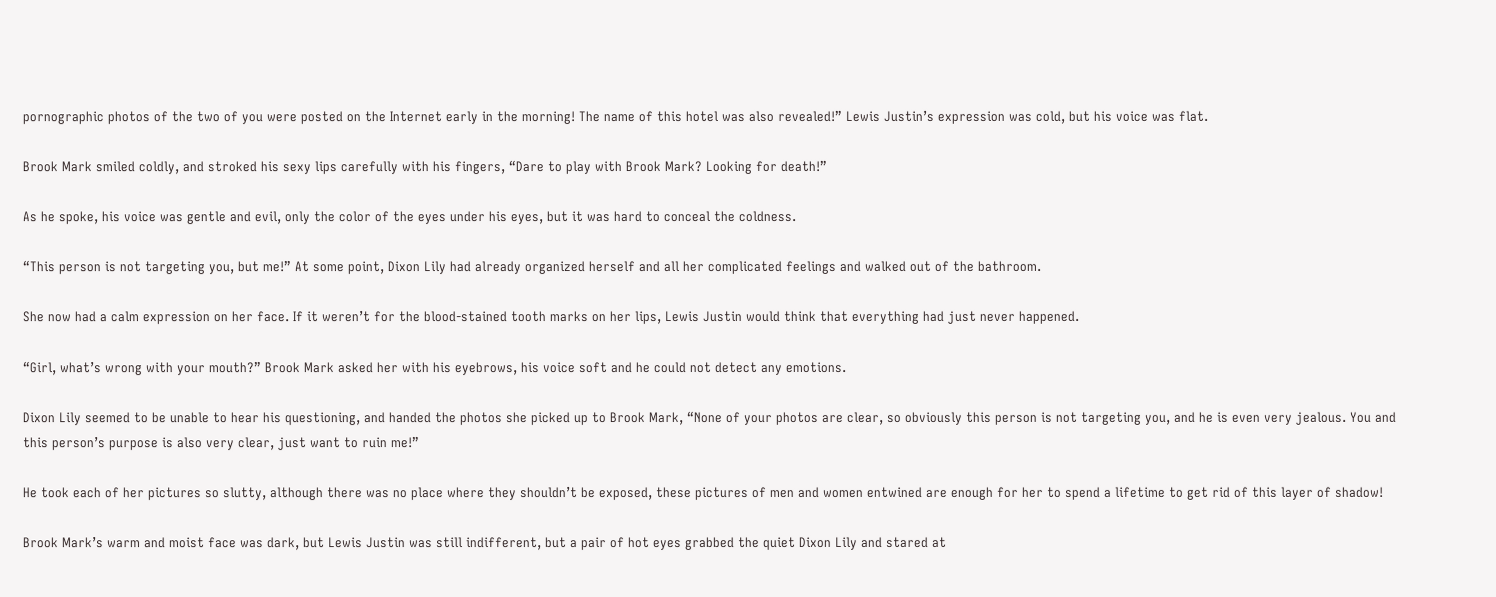pornographic photos of the two of you were posted on the Internet early in the morning! The name of this hotel was also revealed!” Lewis Justin’s expression was cold, but his voice was flat.

Brook Mark smiled coldly, and stroked his sexy lips carefully with his fingers, “Dare to play with Brook Mark? Looking for death!”

As he spoke, his voice was gentle and evil, only the color of the eyes under his eyes, but it was hard to conceal the coldness.

“This person is not targeting you, but me!” At some point, Dixon Lily had already organized herself and all her complicated feelings and walked out of the bathroom.

She now had a calm expression on her face. If it weren’t for the blood-stained tooth marks on her lips, Lewis Justin would think that everything had just never happened.

“Girl, what’s wrong with your mouth?” Brook Mark asked her with his eyebrows, his voice soft and he could not detect any emotions.

Dixon Lily seemed to be unable to hear his questioning, and handed the photos she picked up to Brook Mark, “None of your photos are clear, so obviously this person is not targeting you, and he is even very jealous. You and this person’s purpose is also very clear, just want to ruin me!”

He took each of her pictures so slutty, although there was no place where they shouldn’t be exposed, these pictures of men and women entwined are enough for her to spend a lifetime to get rid of this layer of shadow!

Brook Mark’s warm and moist face was dark, but Lewis Justin was still indifferent, but a pair of hot eyes grabbed the quiet Dixon Lily and stared at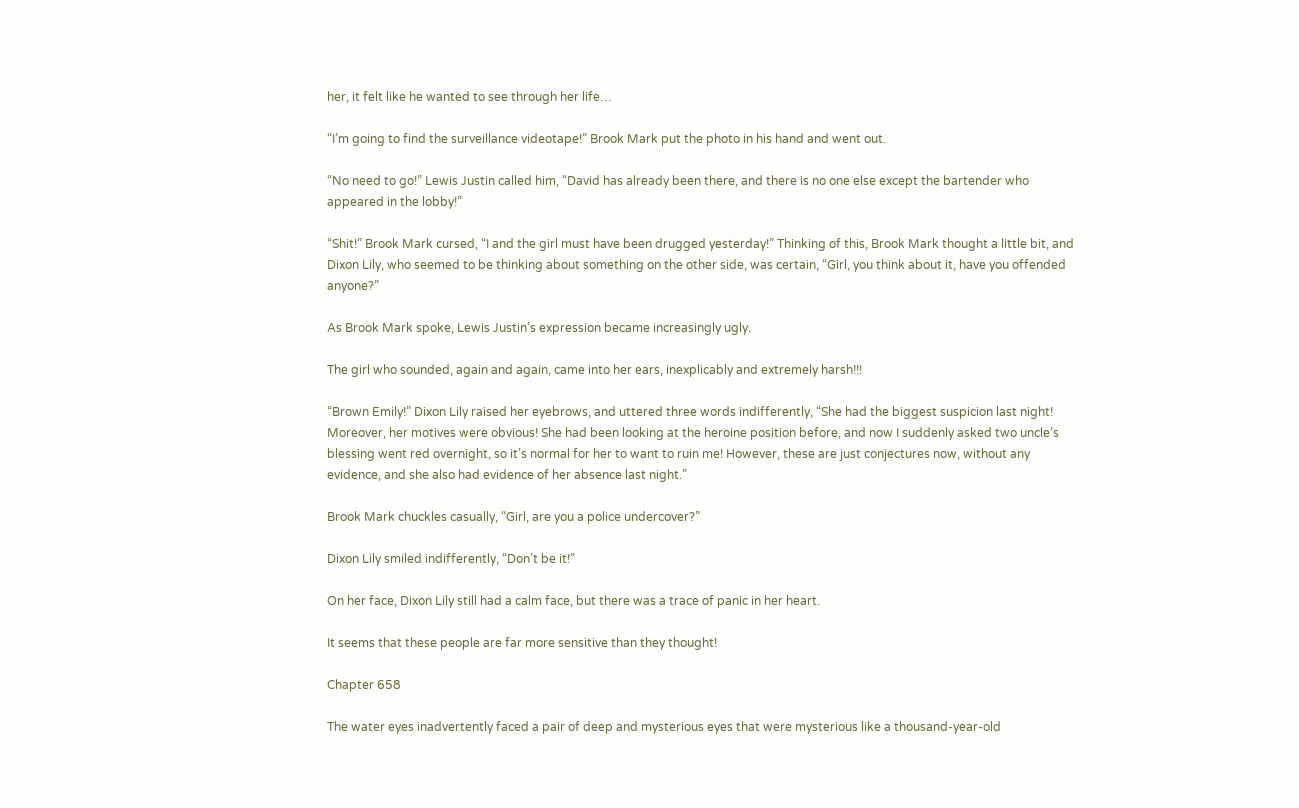her, it felt like he wanted to see through her life…

“I’m going to find the surveillance videotape!” Brook Mark put the photo in his hand and went out.

“No need to go!” Lewis Justin called him, “David has already been there, and there is no one else except the bartender who appeared in the lobby!”

“Shit!” Brook Mark cursed, “I and the girl must have been drugged yesterday!” Thinking of this, Brook Mark thought a little bit, and Dixon Lily, who seemed to be thinking about something on the other side, was certain, “Girl, you think about it, have you offended anyone?”

As Brook Mark spoke, Lewis Justin’s expression became increasingly ugly.

The girl who sounded, again and again, came into her ears, inexplicably and extremely harsh!!!

“Brown Emily!” Dixon Lily raised her eyebrows, and uttered three words indifferently, “She had the biggest suspicion last night! Moreover, her motives were obvious! She had been looking at the heroine position before, and now I suddenly asked two uncle’s blessing went red overnight, so it’s normal for her to want to ruin me! However, these are just conjectures now, without any evidence, and she also had evidence of her absence last night.”

Brook Mark chuckles casually, “Girl, are you a police undercover?”

Dixon Lily smiled indifferently, “Don’t be it!”

On her face, Dixon Lily still had a calm face, but there was a trace of panic in her heart.

It seems that these people are far more sensitive than they thought!

Chapter 658

The water eyes inadvertently faced a pair of deep and mysterious eyes that were mysterious like a thousand-year-old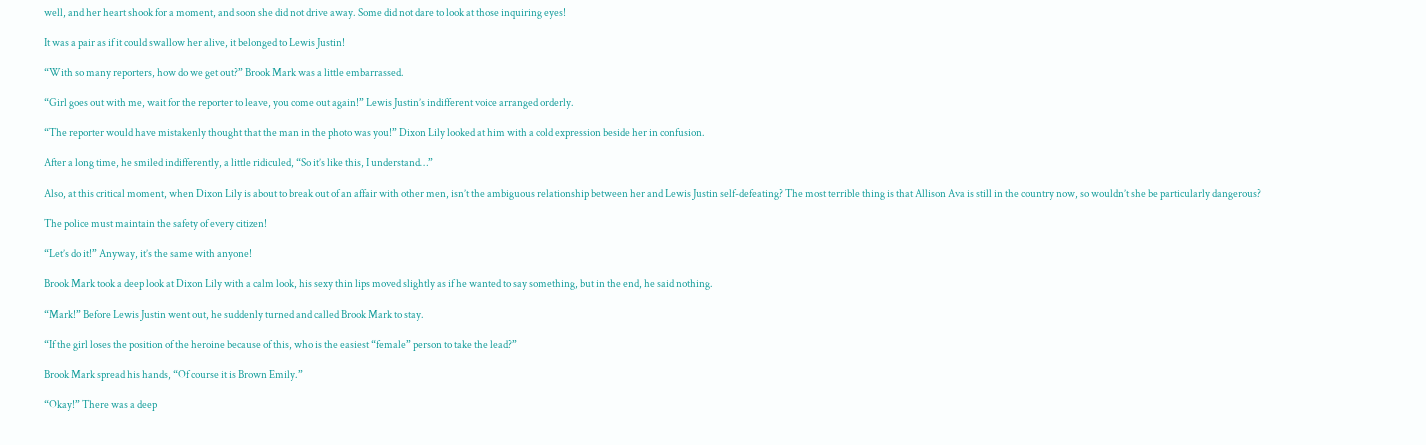well, and her heart shook for a moment, and soon she did not drive away. Some did not dare to look at those inquiring eyes!

It was a pair as if it could swallow her alive, it belonged to Lewis Justin!

“With so many reporters, how do we get out?” Brook Mark was a little embarrassed.

“Girl goes out with me, wait for the reporter to leave, you come out again!” Lewis Justin’s indifferent voice arranged orderly.

“The reporter would have mistakenly thought that the man in the photo was you!” Dixon Lily looked at him with a cold expression beside her in confusion.

After a long time, he smiled indifferently, a little ridiculed, “So it’s like this, I understand…”

Also, at this critical moment, when Dixon Lily is about to break out of an affair with other men, isn’t the ambiguous relationship between her and Lewis Justin self-defeating? The most terrible thing is that Allison Ava is still in the country now, so wouldn’t she be particularly dangerous?

The police must maintain the safety of every citizen!

“Let’s do it!” Anyway, it’s the same with anyone!

Brook Mark took a deep look at Dixon Lily with a calm look, his sexy thin lips moved slightly as if he wanted to say something, but in the end, he said nothing.

“Mark!” Before Lewis Justin went out, he suddenly turned and called Brook Mark to stay.

“If the girl loses the position of the heroine because of this, who is the easiest “female” person to take the lead?”

Brook Mark spread his hands, “Of course it is Brown Emily.”

“Okay!” There was a deep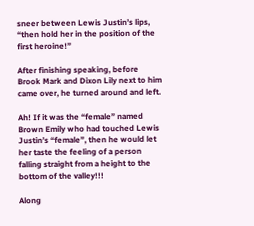sneer between Lewis Justin’s lips, “then hold her in the position of the first heroine!”

After finishing speaking, before Brook Mark and Dixon Lily next to him came over, he turned around and left.

Ah! If it was the “female” named Brown Emily who had touched Lewis Justin’s “female”, then he would let her taste the feeling of a person falling straight from a height to the bottom of the valley!!!

Along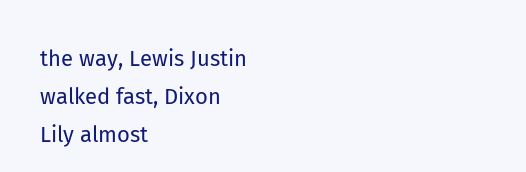the way, Lewis Justin walked fast, Dixon Lily almost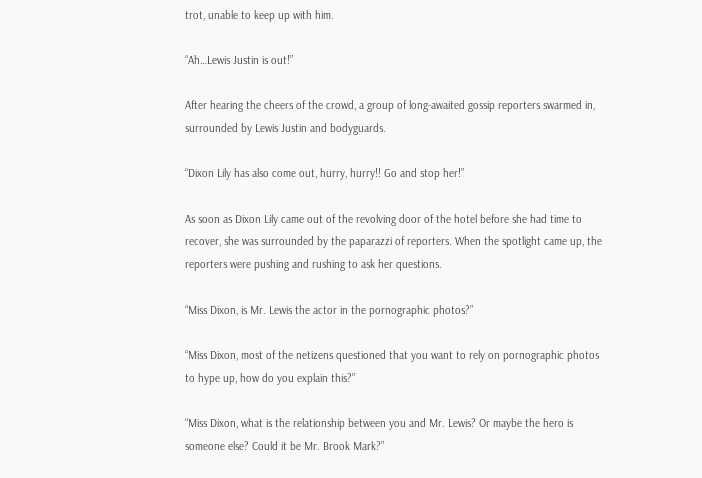trot, unable to keep up with him.

“Ah…Lewis Justin is out!”

After hearing the cheers of the crowd, a group of long-awaited gossip reporters swarmed in, surrounded by Lewis Justin and bodyguards.

“Dixon Lily has also come out, hurry, hurry!! Go and stop her!”

As soon as Dixon Lily came out of the revolving door of the hotel before she had time to recover, she was surrounded by the paparazzi of reporters. When the spotlight came up, the reporters were pushing and rushing to ask her questions.

“Miss Dixon, is Mr. Lewis the actor in the pornographic photos?”

“Miss Dixon, most of the netizens questioned that you want to rely on pornographic photos to hype up, how do you explain this?”

“Miss Dixon, what is the relationship between you and Mr. Lewis? Or maybe the hero is someone else? Could it be Mr. Brook Mark?”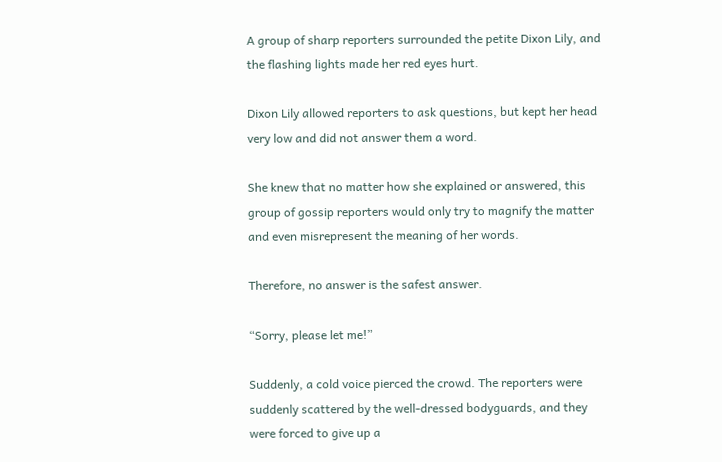A group of sharp reporters surrounded the petite Dixon Lily, and the flashing lights made her red eyes hurt.

Dixon Lily allowed reporters to ask questions, but kept her head very low and did not answer them a word.

She knew that no matter how she explained or answered, this group of gossip reporters would only try to magnify the matter and even misrepresent the meaning of her words.

Therefore, no answer is the safest answer.

“Sorry, please let me!”

Suddenly, a cold voice pierced the crowd. The reporters were suddenly scattered by the well-dressed bodyguards, and they were forced to give up a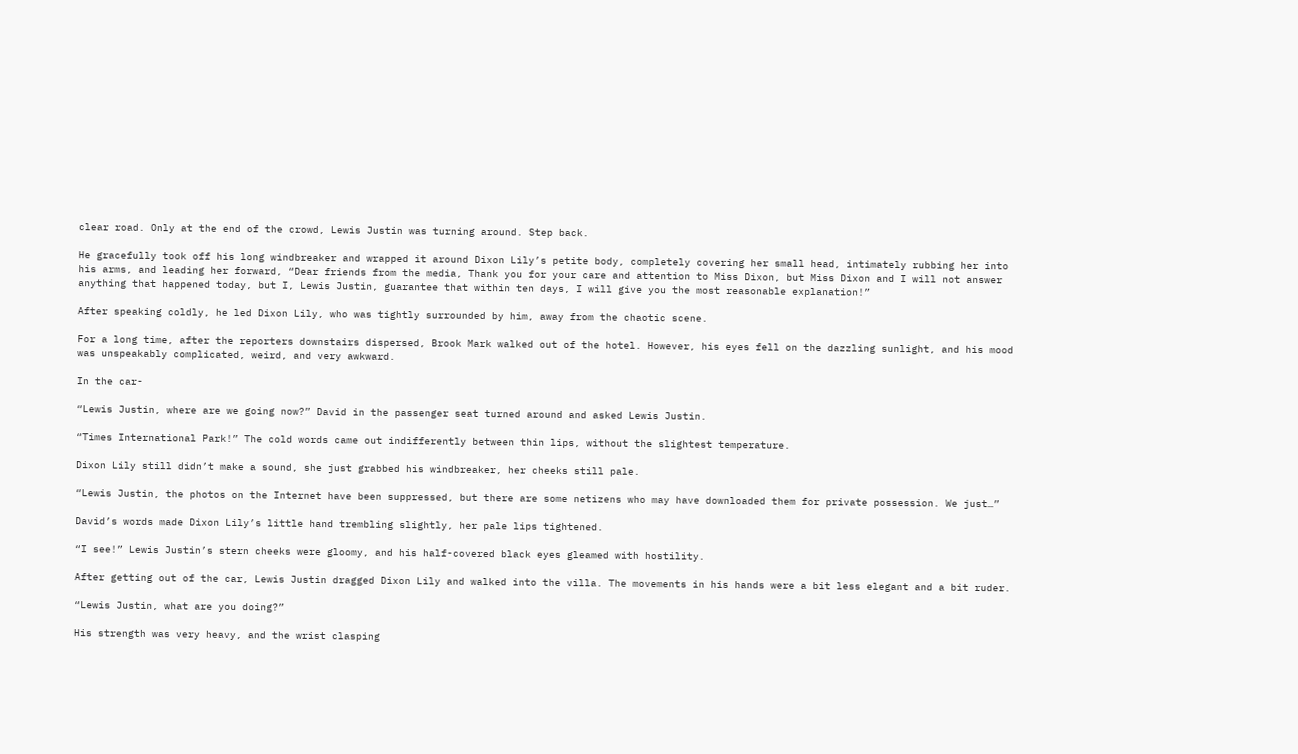clear road. Only at the end of the crowd, Lewis Justin was turning around. Step back.

He gracefully took off his long windbreaker and wrapped it around Dixon Lily’s petite body, completely covering her small head, intimately rubbing her into his arms, and leading her forward, “Dear friends from the media, Thank you for your care and attention to Miss Dixon, but Miss Dixon and I will not answer anything that happened today, but I, Lewis Justin, guarantee that within ten days, I will give you the most reasonable explanation!”

After speaking coldly, he led Dixon Lily, who was tightly surrounded by him, away from the chaotic scene.

For a long time, after the reporters downstairs dispersed, Brook Mark walked out of the hotel. However, his eyes fell on the dazzling sunlight, and his mood was unspeakably complicated, weird, and very awkward.

In the car-

“Lewis Justin, where are we going now?” David in the passenger seat turned around and asked Lewis Justin.

“Times International Park!” The cold words came out indifferently between thin lips, without the slightest temperature.

Dixon Lily still didn’t make a sound, she just grabbed his windbreaker, her cheeks still pale.

“Lewis Justin, the photos on the Internet have been suppressed, but there are some netizens who may have downloaded them for private possession. We just…”

David’s words made Dixon Lily’s little hand trembling slightly, her pale lips tightened.

“I see!” Lewis Justin’s stern cheeks were gloomy, and his half-covered black eyes gleamed with hostility.

After getting out of the car, Lewis Justin dragged Dixon Lily and walked into the villa. The movements in his hands were a bit less elegant and a bit ruder.

“Lewis Justin, what are you doing?”

His strength was very heavy, and the wrist clasping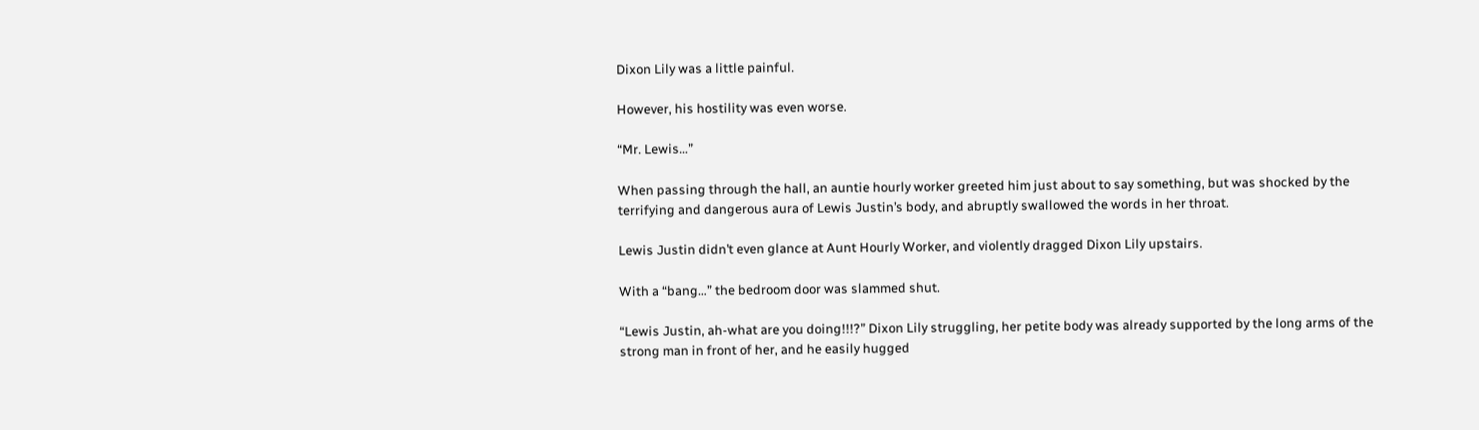Dixon Lily was a little painful.

However, his hostility was even worse.

“Mr. Lewis…”

When passing through the hall, an auntie hourly worker greeted him just about to say something, but was shocked by the terrifying and dangerous aura of Lewis Justin’s body, and abruptly swallowed the words in her throat.

Lewis Justin didn’t even glance at Aunt Hourly Worker, and violently dragged Dixon Lily upstairs.

With a “bang…” the bedroom door was slammed shut.

“Lewis Justin, ah-what are you doing!!!?” Dixon Lily struggling, her petite body was already supported by the long arms of the strong man in front of her, and he easily hugged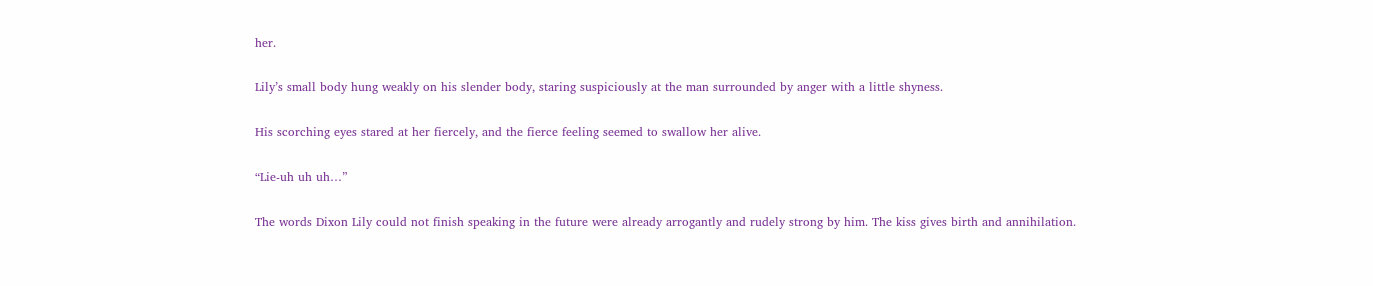her.

Lily’s small body hung weakly on his slender body, staring suspiciously at the man surrounded by anger with a little shyness.

His scorching eyes stared at her fiercely, and the fierce feeling seemed to swallow her alive.

“Lie-uh uh uh…”

The words Dixon Lily could not finish speaking in the future were already arrogantly and rudely strong by him. The kiss gives birth and annihilation.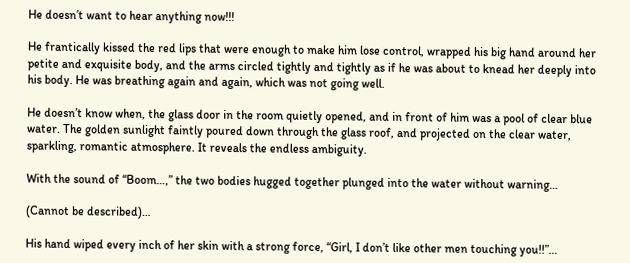He doesn’t want to hear anything now!!!

He frantically kissed the red lips that were enough to make him lose control, wrapped his big hand around her petite and exquisite body, and the arms circled tightly and tightly as if he was about to knead her deeply into his body. He was breathing again and again, which was not going well.

He doesn’t know when, the glass door in the room quietly opened, and in front of him was a pool of clear blue water. The golden sunlight faintly poured down through the glass roof, and projected on the clear water, sparkling, romantic atmosphere. It reveals the endless ambiguity.

With the sound of “Boom…,” the two bodies hugged together plunged into the water without warning…

(Cannot be described)…

His hand wiped every inch of her skin with a strong force, “Girl, I don’t like other men touching you!!”…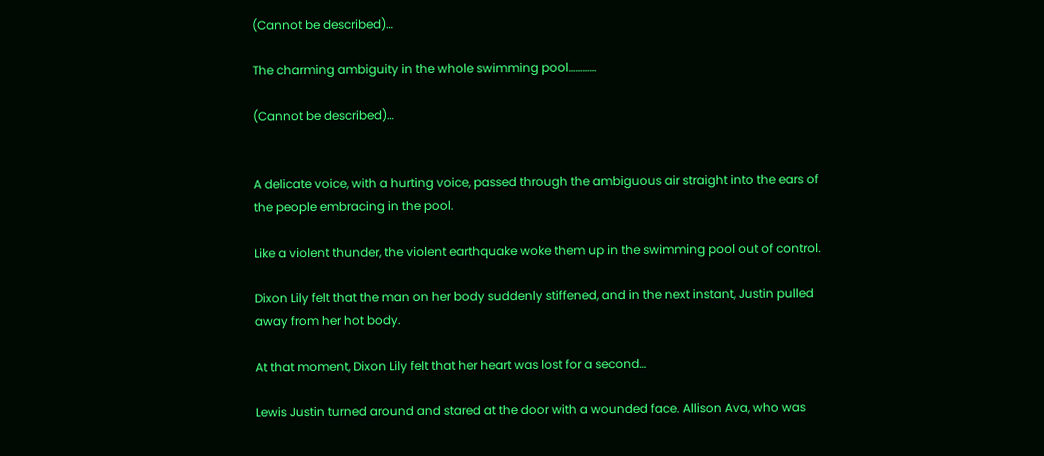(Cannot be described)…

The charming ambiguity in the whole swimming pool…………

(Cannot be described)…


A delicate voice, with a hurting voice, passed through the ambiguous air straight into the ears of the people embracing in the pool.

Like a violent thunder, the violent earthquake woke them up in the swimming pool out of control.

Dixon Lily felt that the man on her body suddenly stiffened, and in the next instant, Justin pulled away from her hot body.

At that moment, Dixon Lily felt that her heart was lost for a second…

Lewis Justin turned around and stared at the door with a wounded face. Allison Ava, who was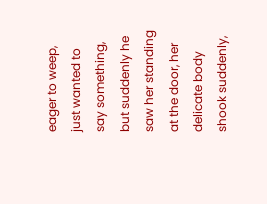eager to weep, just wanted to say something, but suddenly he saw her standing at the door, her delicate body shook suddenly,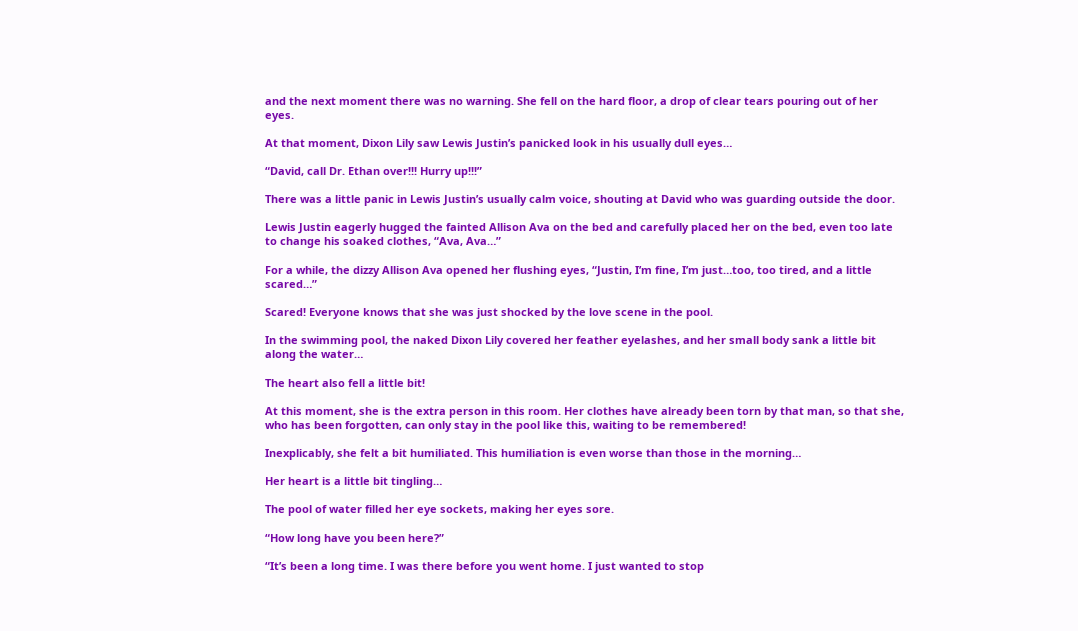and the next moment there was no warning. She fell on the hard floor, a drop of clear tears pouring out of her eyes.

At that moment, Dixon Lily saw Lewis Justin’s panicked look in his usually dull eyes…

“David, call Dr. Ethan over!!! Hurry up!!!”

There was a little panic in Lewis Justin’s usually calm voice, shouting at David who was guarding outside the door.

Lewis Justin eagerly hugged the fainted Allison Ava on the bed and carefully placed her on the bed, even too late to change his soaked clothes, “Ava, Ava…”

For a while, the dizzy Allison Ava opened her flushing eyes, “Justin, I’m fine, I’m just…too, too tired, and a little scared…”

Scared! Everyone knows that she was just shocked by the love scene in the pool.

In the swimming pool, the naked Dixon Lily covered her feather eyelashes, and her small body sank a little bit along the water…

The heart also fell a little bit!

At this moment, she is the extra person in this room. Her clothes have already been torn by that man, so that she, who has been forgotten, can only stay in the pool like this, waiting to be remembered!

Inexplicably, she felt a bit humiliated. This humiliation is even worse than those in the morning…

Her heart is a little bit tingling…

The pool of water filled her eye sockets, making her eyes sore.

“How long have you been here?”

“It’s been a long time. I was there before you went home. I just wanted to stop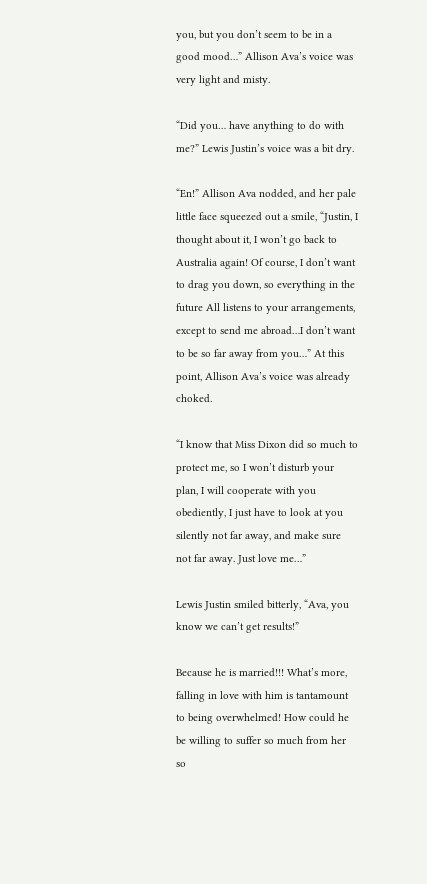you, but you don’t seem to be in a good mood…” Allison Ava’s voice was very light and misty.

“Did you… have anything to do with me?” Lewis Justin’s voice was a bit dry.

“En!” Allison Ava nodded, and her pale little face squeezed out a smile, “Justin, I thought about it, I won’t go back to Australia again! Of course, I don’t want to drag you down, so everything in the future All listens to your arrangements, except to send me abroad…I don’t want to be so far away from you…” At this point, Allison Ava’s voice was already choked.

“I know that Miss Dixon did so much to protect me, so I won’t disturb your plan, I will cooperate with you obediently, I just have to look at you silently not far away, and make sure not far away. Just love me…”

Lewis Justin smiled bitterly, “Ava, you know we can’t get results!”

Because he is married!!! What’s more, falling in love with him is tantamount to being overwhelmed! How could he be willing to suffer so much from her so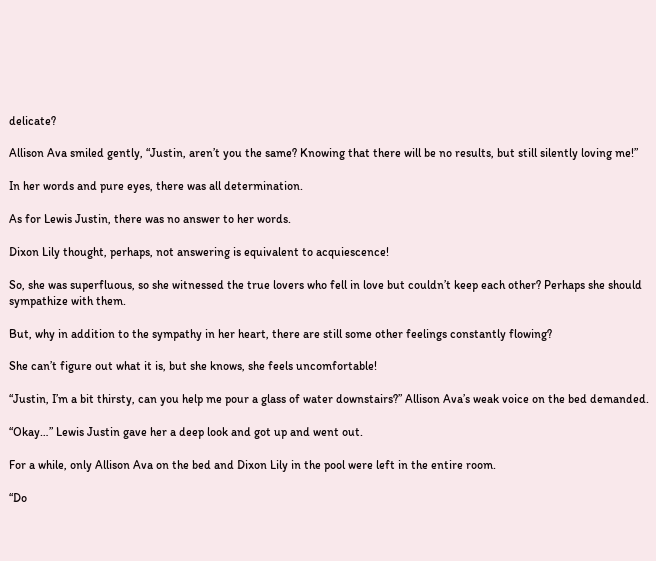delicate?

Allison Ava smiled gently, “Justin, aren’t you the same? Knowing that there will be no results, but still silently loving me!”

In her words and pure eyes, there was all determination.

As for Lewis Justin, there was no answer to her words.

Dixon Lily thought, perhaps, not answering is equivalent to acquiescence!

So, she was superfluous, so she witnessed the true lovers who fell in love but couldn’t keep each other? Perhaps she should sympathize with them.

But, why in addition to the sympathy in her heart, there are still some other feelings constantly flowing?

She can’t figure out what it is, but she knows, she feels uncomfortable!

“Justin, I’m a bit thirsty, can you help me pour a glass of water downstairs?” Allison Ava’s weak voice on the bed demanded.

“Okay…” Lewis Justin gave her a deep look and got up and went out.

For a while, only Allison Ava on the bed and Dixon Lily in the pool were left in the entire room.

“Do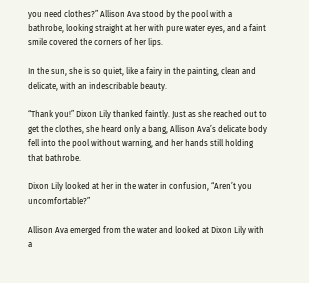you need clothes?” Allison Ava stood by the pool with a bathrobe, looking straight at her with pure water eyes, and a faint smile covered the corners of her lips.

In the sun, she is so quiet, like a fairy in the painting, clean and delicate, with an indescribable beauty.

“Thank you!” Dixon Lily thanked faintly. Just as she reached out to get the clothes, she heard only a bang, Allison Ava’s delicate body fell into the pool without warning, and her hands still holding that bathrobe.

Dixon Lily looked at her in the water in confusion, “Aren’t you uncomfortable?”

Allison Ava emerged from the water and looked at Dixon Lily with a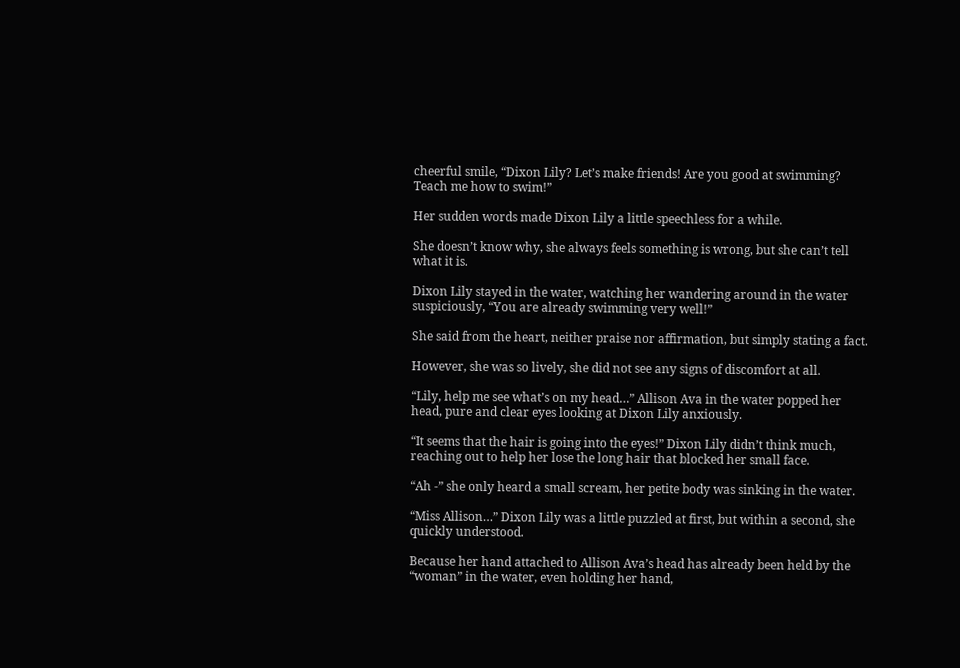cheerful smile, “Dixon Lily? Let’s make friends! Are you good at swimming? Teach me how to swim!”

Her sudden words made Dixon Lily a little speechless for a while.

She doesn’t know why, she always feels something is wrong, but she can’t tell what it is.

Dixon Lily stayed in the water, watching her wandering around in the water suspiciously, “You are already swimming very well!”

She said from the heart, neither praise nor affirmation, but simply stating a fact.

However, she was so lively, she did not see any signs of discomfort at all.

“Lily, help me see what’s on my head…” Allison Ava in the water popped her head, pure and clear eyes looking at Dixon Lily anxiously.

“It seems that the hair is going into the eyes!” Dixon Lily didn’t think much, reaching out to help her lose the long hair that blocked her small face.

“Ah -” she only heard a small scream, her petite body was sinking in the water.

“Miss Allison…” Dixon Lily was a little puzzled at first, but within a second, she quickly understood.

Because her hand attached to Allison Ava’s head has already been held by the “woman” in the water, even holding her hand,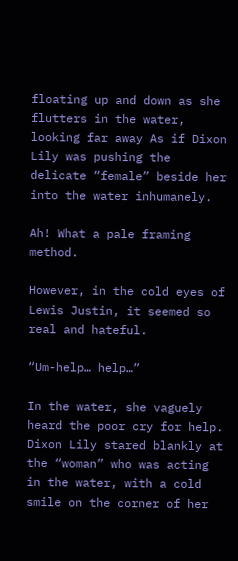floating up and down as she flutters in the water, looking far away As if Dixon Lily was pushing the delicate “female” beside her into the water inhumanely.

Ah! What a pale framing method.

However, in the cold eyes of Lewis Justin, it seemed so real and hateful.

“Um-help… help…”

In the water, she vaguely heard the poor cry for help. Dixon Lily stared blankly at the “woman” who was acting in the water, with a cold smile on the corner of her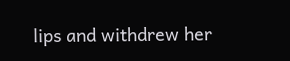lips and withdrew her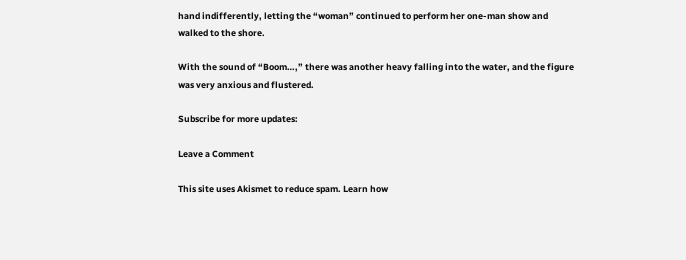hand indifferently, letting the “woman” continued to perform her one-man show and walked to the shore.

With the sound of “Boom…,” there was another heavy falling into the water, and the figure was very anxious and flustered.

Subscribe for more updates:

Leave a Comment

This site uses Akismet to reduce spam. Learn how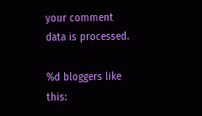your comment data is processed.

%d bloggers like this: